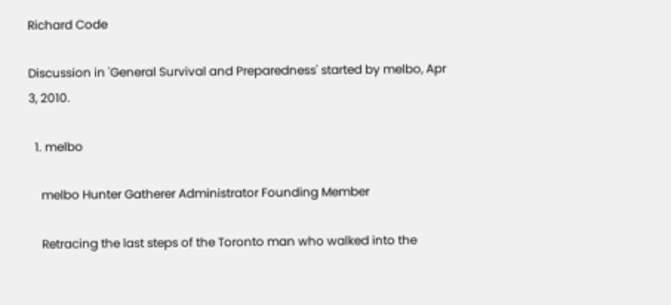Richard Code

Discussion in 'General Survival and Preparedness' started by melbo, Apr 3, 2010.

  1. melbo

    melbo Hunter Gatherer Administrator Founding Member

    Retracing the last steps of the Toronto man who walked into the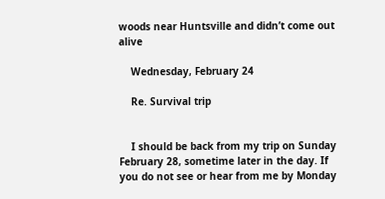woods near Huntsville and didn’t come out alive

    Wednesday, February 24

    Re. Survival trip


    I should be back from my trip on Sunday February 28, sometime later in the day. If you do not see or hear from me by Monday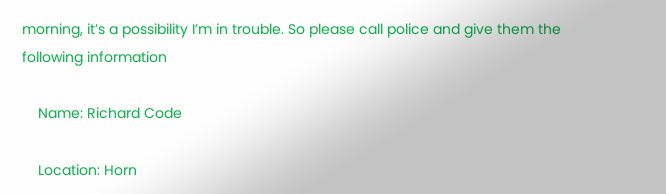morning, it’s a possibility I’m in trouble. So please call police and give them the following information

    Name: Richard Code

    Location: Horn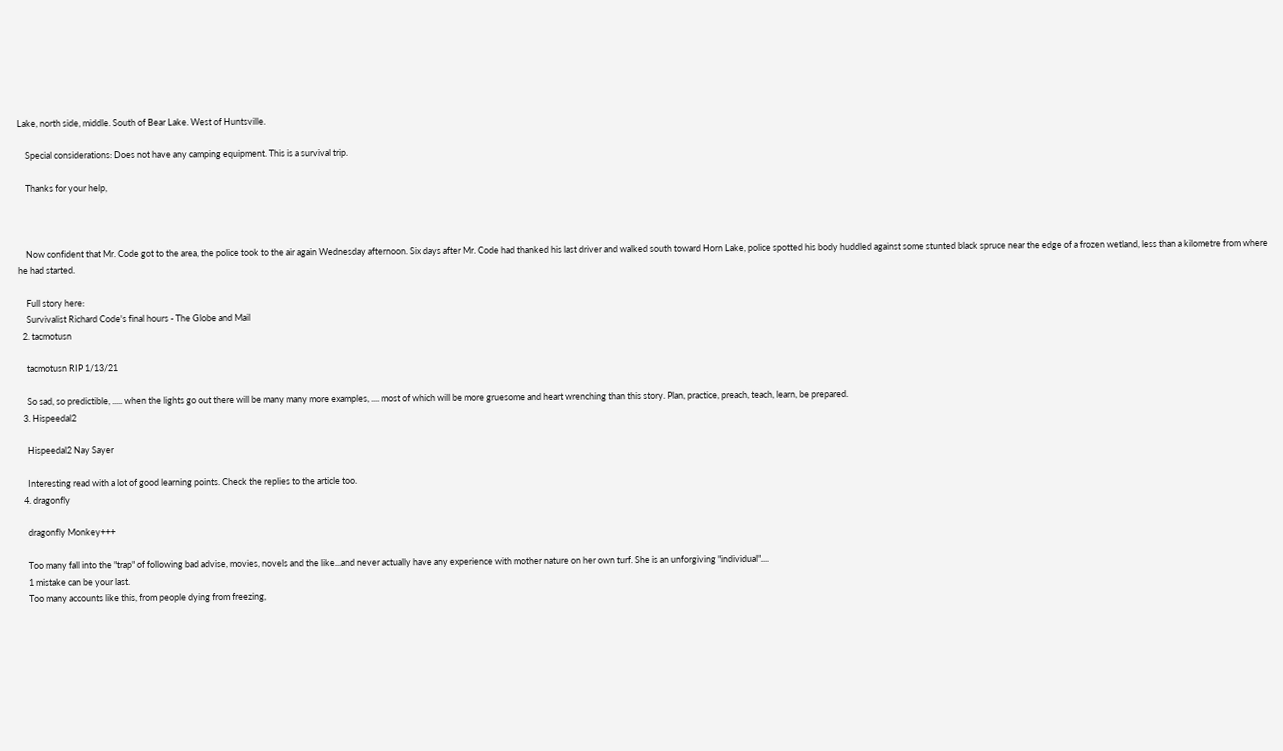Lake, north side, middle. South of Bear Lake. West of Huntsville.

    Special considerations: Does not have any camping equipment. This is a survival trip.

    Thanks for your help,



    Now confident that Mr. Code got to the area, the police took to the air again Wednesday afternoon. Six days after Mr. Code had thanked his last driver and walked south toward Horn Lake, police spotted his body huddled against some stunted black spruce near the edge of a frozen wetland, less than a kilometre from where he had started.

    Full story here:
    Survivalist Richard Code's final hours - The Globe and Mail
  2. tacmotusn

    tacmotusn RIP 1/13/21

    So sad, so predictible, ..... when the lights go out there will be many many more examples, .... most of which will be more gruesome and heart wrenching than this story. Plan, practice, preach, teach, learn, be prepared.
  3. Hispeedal2

    Hispeedal2 Nay Sayer

    Interesting read with a lot of good learning points. Check the replies to the article too.
  4. dragonfly

    dragonfly Monkey+++

    Too many fall into the "trap" of following bad advise, movies, novels and the like...and never actually have any experience with mother nature on her own turf. She is an unforgiving "individual"....
    1 mistake can be your last.
    Too many accounts like this, from people dying from freezing,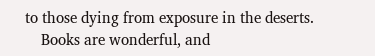to those dying from exposure in the deserts.
    Books are wonderful, and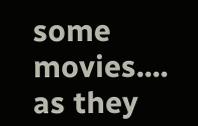some movies.... as they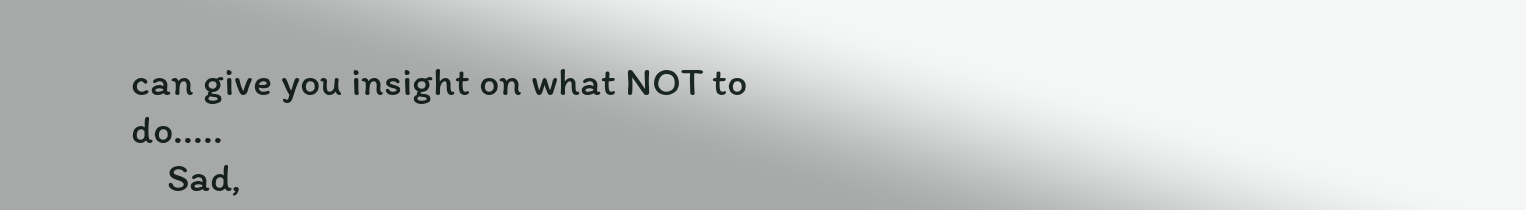can give you insight on what NOT to do.....
    Sad,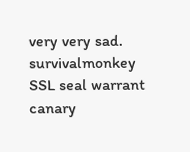very very sad.
survivalmonkey SSL seal warrant canary